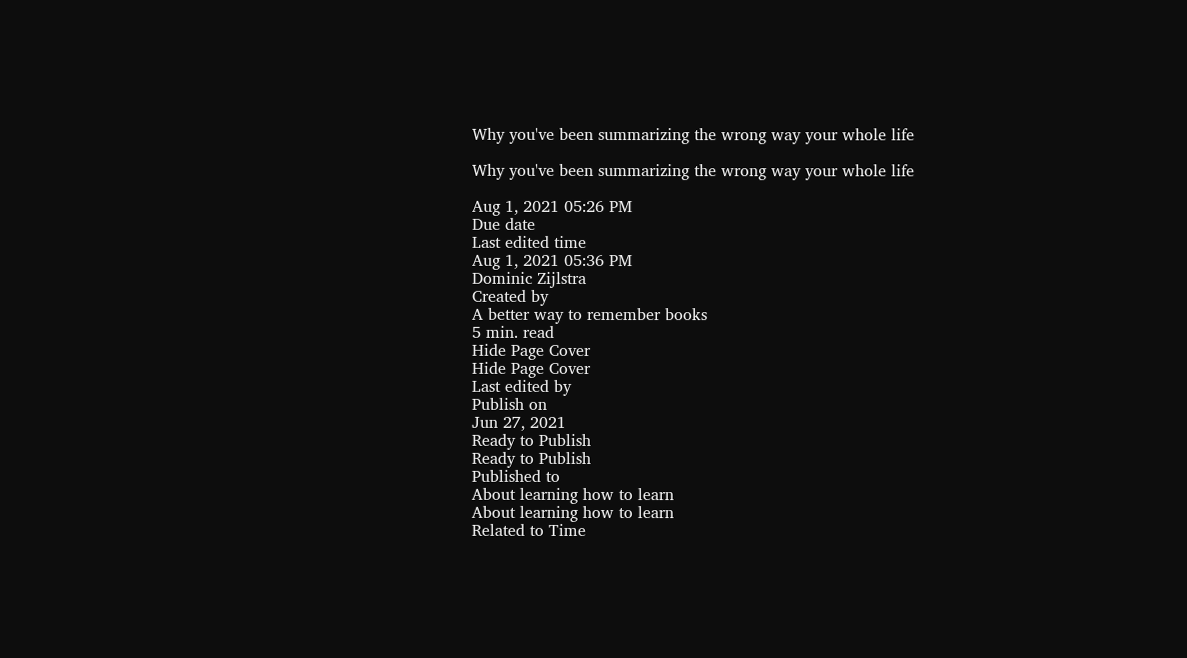Why you've been summarizing the wrong way your whole life

Why you've been summarizing the wrong way your whole life

Aug 1, 2021 05:26 PM
Due date
Last edited time
Aug 1, 2021 05:36 PM
Dominic Zijlstra
Created by
A better way to remember books
5 min. read
Hide Page Cover
Hide Page Cover
Last edited by
Publish on
Jun 27, 2021
Ready to Publish
Ready to Publish
Published to
About learning how to learn
About learning how to learn
Related to Time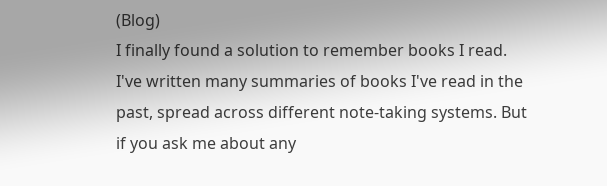(Blog)
I finally found a solution to remember books I read.
I've written many summaries of books I've read in the past, spread across different note-taking systems. But if you ask me about any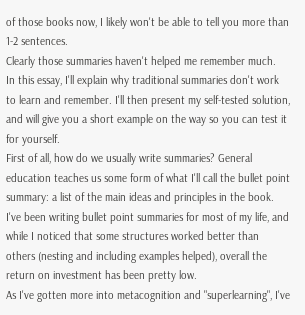of those books now, I likely won't be able to tell you more than 1-2 sentences.
Clearly those summaries haven't helped me remember much.
In this essay, I'll explain why traditional summaries don't work to learn and remember. I'll then present my self-tested solution, and will give you a short example on the way so you can test it for yourself.
First of all, how do we usually write summaries? General education teaches us some form of what I'll call the bullet point summary: a list of the main ideas and principles in the book.
I've been writing bullet point summaries for most of my life, and while I noticed that some structures worked better than others (nesting and including examples helped), overall the return on investment has been pretty low.
As I've gotten more into metacognition and "superlearning", I've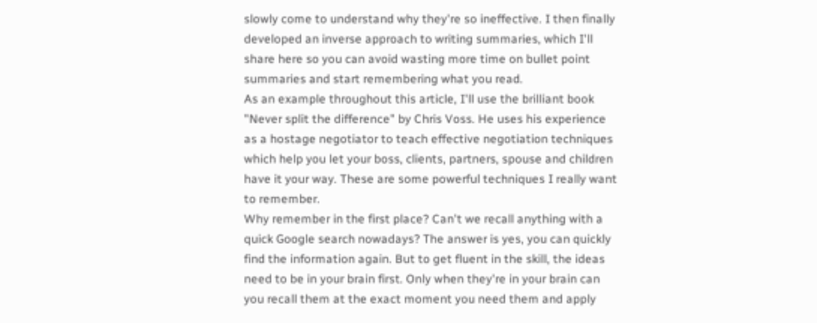slowly come to understand why they're so ineffective. I then finally developed an inverse approach to writing summaries, which I'll share here so you can avoid wasting more time on bullet point summaries and start remembering what you read.
As an example throughout this article, I'll use the brilliant book "Never split the difference" by Chris Voss. He uses his experience as a hostage negotiator to teach effective negotiation techniques which help you let your boss, clients, partners, spouse and children have it your way. These are some powerful techniques I really want to remember.
Why remember in the first place? Can't we recall anything with a quick Google search nowadays? The answer is yes, you can quickly find the information again. But to get fluent in the skill, the ideas need to be in your brain first. Only when they're in your brain can you recall them at the exact moment you need them and apply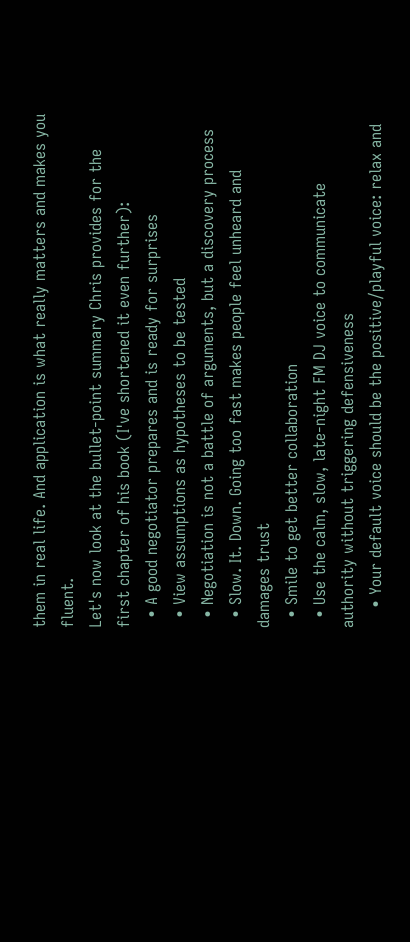them in real life. And application is what really matters and makes you fluent.
Let's now look at the bullet-point summary Chris provides for the first chapter of his book (I've shortened it even further):
  • A good negotiator prepares and is ready for surprises
  • View assumptions as hypotheses to be tested
  • Negotiation is not a battle of arguments, but a discovery process
  • Slow. It. Down. Going too fast makes people feel unheard and damages trust
  • Smile to get better collaboration
  • Use the calm, slow, late-night FM DJ voice to communicate authority without triggering defensiveness
    • Your default voice should be the positive/playful voice: relax and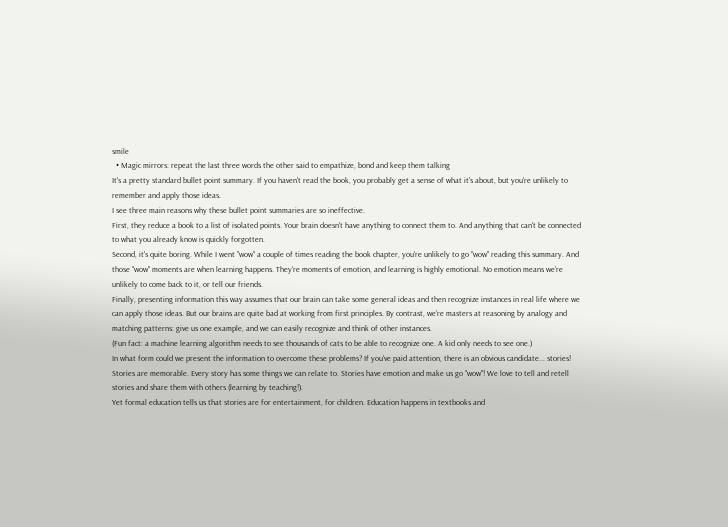smile
  • Magic mirrors: repeat the last three words the other said to empathize, bond and keep them talking
It's a pretty standard bullet point summary. If you haven't read the book, you probably get a sense of what it's about, but you're unlikely to remember and apply those ideas.
I see three main reasons why these bullet point summaries are so ineffective.
First, they reduce a book to a list of isolated points. Your brain doesn't have anything to connect them to. And anything that can't be connected to what you already know is quickly forgotten.
Second, it's quite boring. While I went "wow" a couple of times reading the book chapter, you're unlikely to go "wow" reading this summary. And those "wow" moments are when learning happens. They're moments of emotion, and learning is highly emotional. No emotion means we're unlikely to come back to it, or tell our friends.
Finally, presenting information this way assumes that our brain can take some general ideas and then recognize instances in real life where we can apply those ideas. But our brains are quite bad at working from first principles. By contrast, we're masters at reasoning by analogy and matching patterns: give us one example, and we can easily recognize and think of other instances.
(Fun fact: a machine learning algorithm needs to see thousands of cats to be able to recognize one. A kid only needs to see one.)
In what form could we present the information to overcome these problems? If you've paid attention, there is an obvious candidate... stories!
Stories are memorable. Every story has some things we can relate to. Stories have emotion and make us go "wow"! We love to tell and retell stories and share them with others (learning by teaching!).
Yet formal education tells us that stories are for entertainment, for children. Education happens in textbooks and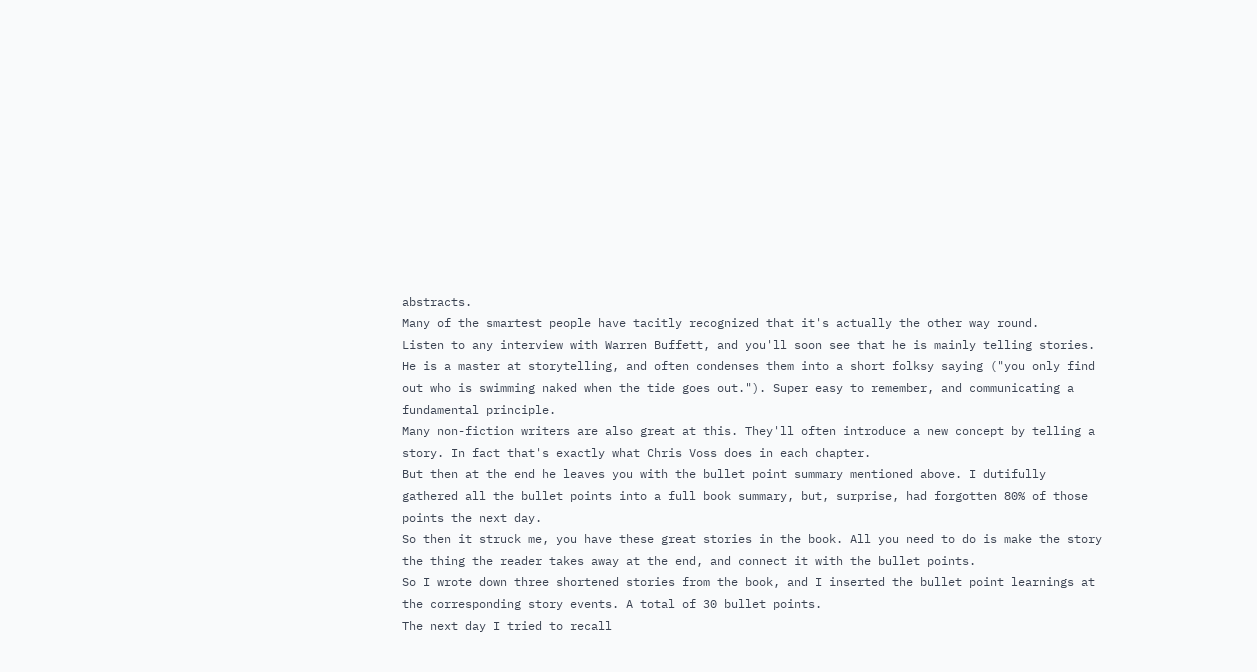abstracts.
Many of the smartest people have tacitly recognized that it's actually the other way round.
Listen to any interview with Warren Buffett, and you'll soon see that he is mainly telling stories. He is a master at storytelling, and often condenses them into a short folksy saying ("you only find out who is swimming naked when the tide goes out."). Super easy to remember, and communicating a fundamental principle.
Many non-fiction writers are also great at this. They'll often introduce a new concept by telling a story. In fact that's exactly what Chris Voss does in each chapter.
But then at the end he leaves you with the bullet point summary mentioned above. I dutifully gathered all the bullet points into a full book summary, but, surprise, had forgotten 80% of those points the next day.
So then it struck me, you have these great stories in the book. All you need to do is make the story the thing the reader takes away at the end, and connect it with the bullet points.
So I wrote down three shortened stories from the book, and I inserted the bullet point learnings at the corresponding story events. A total of 30 bullet points.
The next day I tried to recall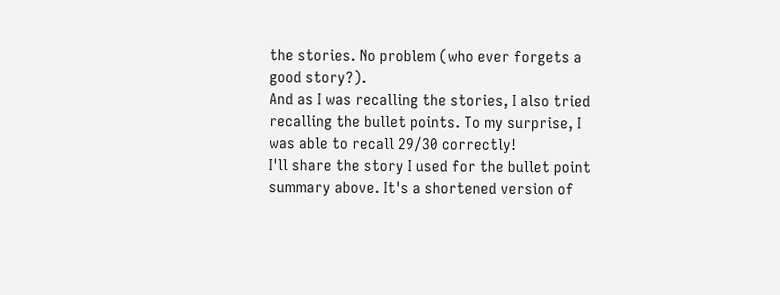the stories. No problem (who ever forgets a good story?).
And as I was recalling the stories, I also tried recalling the bullet points. To my surprise, I was able to recall 29/30 correctly!
I'll share the story I used for the bullet point summary above. It's a shortened version of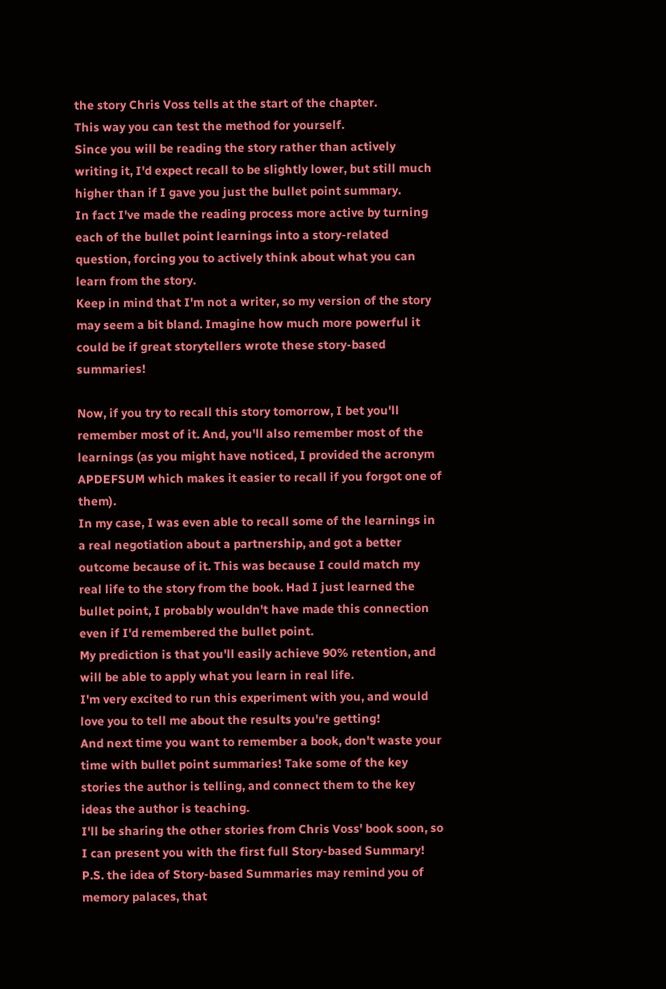the story Chris Voss tells at the start of the chapter.
This way you can test the method for yourself.
Since you will be reading the story rather than actively writing it, I'd expect recall to be slightly lower, but still much higher than if I gave you just the bullet point summary.
In fact I've made the reading process more active by turning each of the bullet point learnings into a story-related question, forcing you to actively think about what you can learn from the story.
Keep in mind that I'm not a writer, so my version of the story may seem a bit bland. Imagine how much more powerful it could be if great storytellers wrote these story-based summaries!

Now, if you try to recall this story tomorrow, I bet you'll remember most of it. And, you'll also remember most of the learnings (as you might have noticed, I provided the acronym APDEFSUM which makes it easier to recall if you forgot one of them).
In my case, I was even able to recall some of the learnings in a real negotiation about a partnership, and got a better outcome because of it. This was because I could match my real life to the story from the book. Had I just learned the bullet point, I probably wouldn't have made this connection even if I'd remembered the bullet point.
My prediction is that you'll easily achieve 90% retention, and will be able to apply what you learn in real life.
I'm very excited to run this experiment with you, and would love you to tell me about the results you're getting!
And next time you want to remember a book, don't waste your time with bullet point summaries! Take some of the key stories the author is telling, and connect them to the key ideas the author is teaching.
I'll be sharing the other stories from Chris Voss' book soon, so I can present you with the first full Story-based Summary!
P.S. the idea of Story-based Summaries may remind you of memory palaces, that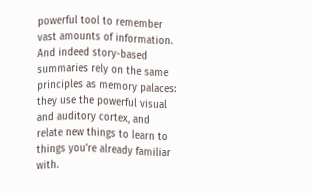powerful tool to remember vast amounts of information. And indeed story-based summaries rely on the same principles as memory palaces: they use the powerful visual and auditory cortex, and relate new things to learn to things you're already familiar with.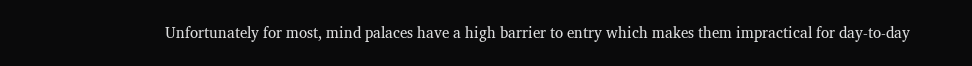Unfortunately for most, mind palaces have a high barrier to entry which makes them impractical for day-to-day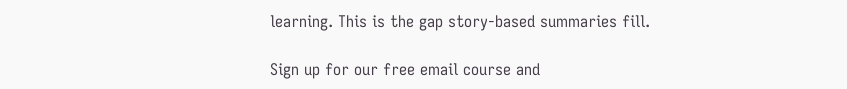learning. This is the gap story-based summaries fill.

Sign up for our free email course and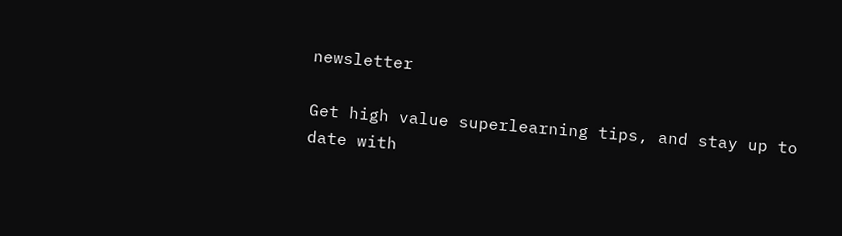newsletter

Get high value superlearning tips, and stay up to date with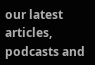our latest articles, podcasts and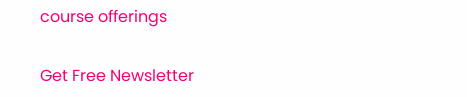course offerings

Get Free Newsletter